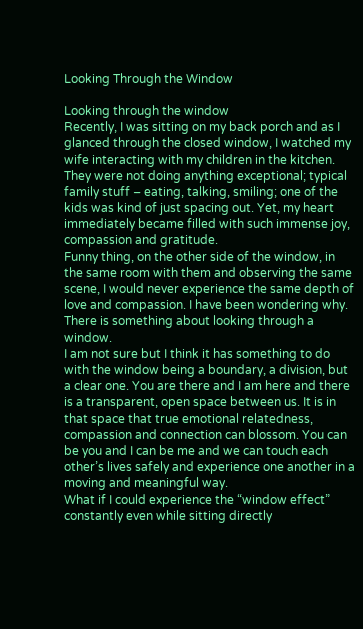Looking Through the Window

Looking through the window
Recently, I was sitting on my back porch and as I glanced through the closed window, I watched my wife interacting with my children in the kitchen. They were not doing anything exceptional; typical family stuff – eating, talking, smiling; one of the kids was kind of just spacing out. Yet, my heart immediately became filled with such immense joy, compassion and gratitude.
Funny thing, on the other side of the window, in the same room with them and observing the same scene, I would never experience the same depth of love and compassion. I have been wondering why.
There is something about looking through a window.
I am not sure but I think it has something to do with the window being a boundary, a division, but a clear one. You are there and I am here and there is a transparent, open space between us. It is in that space that true emotional relatedness, compassion and connection can blossom. You can be you and I can be me and we can touch each other’s lives safely and experience one another in a moving and meaningful way.
What if I could experience the “window effect” constantly even while sitting directly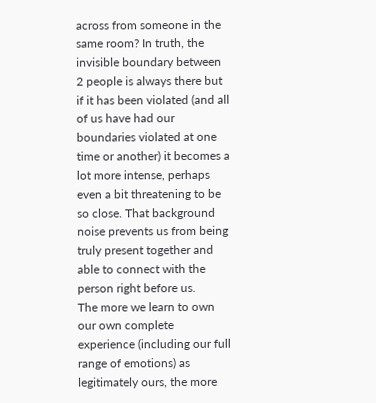across from someone in the same room? In truth, the invisible boundary between 2 people is always there but if it has been violated (and all of us have had our boundaries violated at one time or another) it becomes a lot more intense, perhaps even a bit threatening to be so close. That background noise prevents us from being truly present together and able to connect with the person right before us.
The more we learn to own our own complete experience (including our full range of emotions) as legitimately ours, the more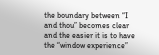the boundary between “I and thou” becomes clear and the easier it is to have the “window experience”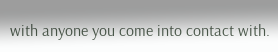with anyone you come into contact with.